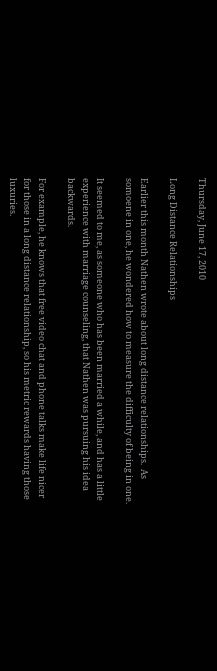Thursday, June 17, 2010

Long Distance Relationships

Earlier this month Nathen wrote about long distance relationships.  As somoene in one, he wondered how to measure the difficulty of being in one.

It seemed to me, as someone who has been married a while, and has a little experience with marriage counseling, that Nathen was pursuing his idea backwards.

For example, he knows that free video chat and phone talks make life nicer for those in a long distance relationship, so his metric rewards having those luxuries.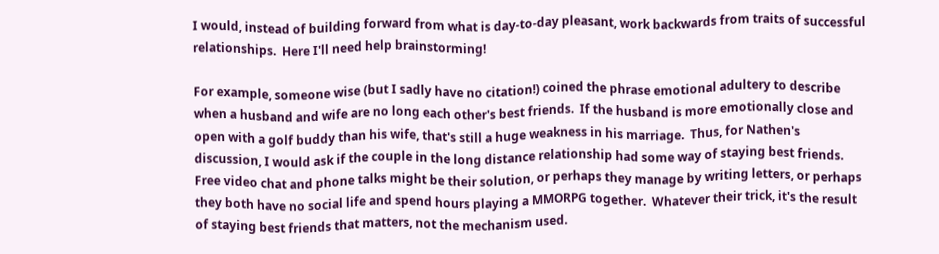I would, instead of building forward from what is day-to-day pleasant, work backwards from traits of successful relationships.  Here I'll need help brainstorming!

For example, someone wise (but I sadly have no citation!) coined the phrase emotional adultery to describe when a husband and wife are no long each other's best friends.  If the husband is more emotionally close and open with a golf buddy than his wife, that's still a huge weakness in his marriage.  Thus, for Nathen's discussion, I would ask if the couple in the long distance relationship had some way of staying best friends.  Free video chat and phone talks might be their solution, or perhaps they manage by writing letters, or perhaps they both have no social life and spend hours playing a MMORPG together.  Whatever their trick, it's the result of staying best friends that matters, not the mechanism used.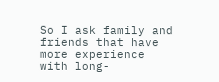So I ask family and friends that have more experience with long-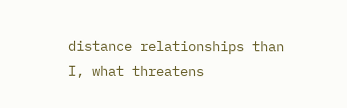distance relationships than I, what threatens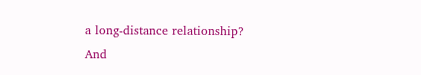a long-distance relationship?  And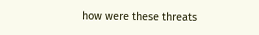how were these threats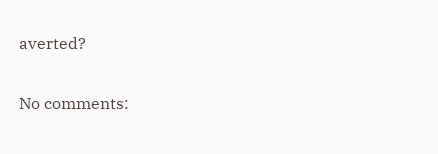averted?

No comments: